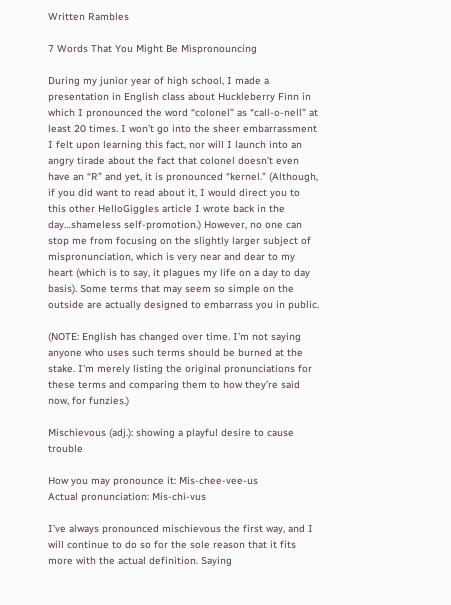Written Rambles

7 Words That You Might Be Mispronouncing

During my junior year of high school, I made a presentation in English class about Huckleberry Finn in which I pronounced the word “colonel” as “call-o-nell” at least 20 times. I won’t go into the sheer embarrassment I felt upon learning this fact, nor will I launch into an angry tirade about the fact that colonel doesn’t even have an “R” and yet, it is pronounced “kernel.” (Although, if you did want to read about it, I would direct you to this other HelloGiggles article I wrote back in the day…shameless self-promotion.) However, no one can stop me from focusing on the slightly larger subject of mispronunciation, which is very near and dear to my heart (which is to say, it plagues my life on a day to day basis). Some terms that may seem so simple on the outside are actually designed to embarrass you in public.

(NOTE: English has changed over time. I’m not saying anyone who uses such terms should be burned at the stake. I’m merely listing the original pronunciations for these terms and comparing them to how they’re said now, for funzies.)

Mischievous (adj.): showing a playful desire to cause trouble

How you may pronounce it: Mis-chee-vee-us
Actual pronunciation: Mis-chi-vus

I’ve always pronounced mischievous the first way, and I will continue to do so for the sole reason that it fits more with the actual definition. Saying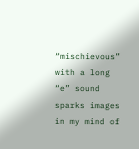“mischievous” with a long “e” sound sparks images in my mind of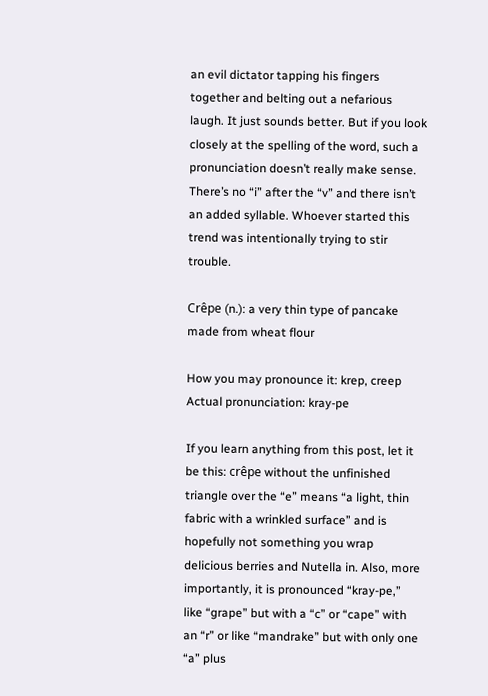an evil dictator tapping his fingers together and belting out a nefarious laugh. It just sounds better. But if you look closely at the spelling of the word, such a pronunciation doesn’t really make sense.  There’s no “i” after the “v” and there isn’t an added syllable. Whoever started this trend was intentionally trying to stir trouble.

Crêpe (n.): a very thin type of pancake made from wheat flour

How you may pronounce it: krep, creep
Actual pronunciation: kray-pe

If you learn anything from this post, let it be this: crêpe without the unfinished triangle over the “e” means “a light, thin fabric with a wrinkled surface” and is hopefully not something you wrap delicious berries and Nutella in. Also, more importantly, it is pronounced “kray-pe,” like “grape” but with a “c” or “cape” with an “r” or like “mandrake” but with only one “a” plus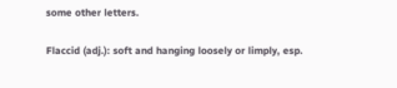some other letters.

Flaccid (adj.): soft and hanging loosely or limply, esp.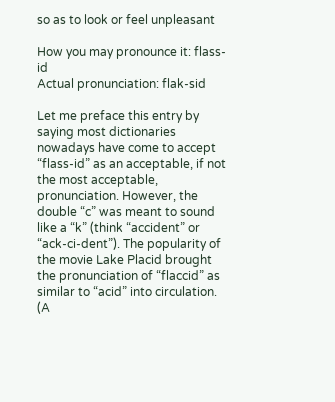so as to look or feel unpleasant

How you may pronounce it: flass-id
Actual pronunciation: flak-sid

Let me preface this entry by saying most dictionaries nowadays have come to accept “flass-id” as an acceptable, if not the most acceptable, pronunciation. However, the double “c” was meant to sound like a “k” (think “accident” or “ack-ci-dent”). The popularity of the movie Lake Placid brought the pronunciation of “flaccid” as similar to “acid” into circulation. (A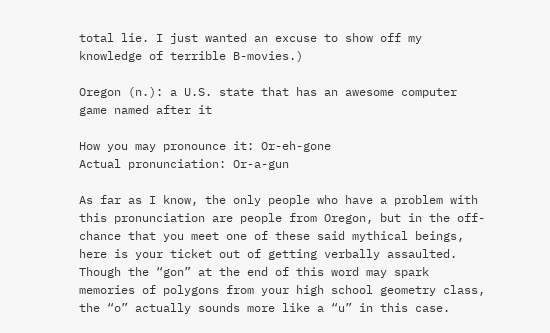total lie. I just wanted an excuse to show off my knowledge of terrible B-movies.)

Oregon (n.): a U.S. state that has an awesome computer game named after it

How you may pronounce it: Or-eh-gone
Actual pronunciation: Or-a-gun

As far as I know, the only people who have a problem with this pronunciation are people from Oregon, but in the off-chance that you meet one of these said mythical beings, here is your ticket out of getting verbally assaulted. Though the “gon” at the end of this word may spark memories of polygons from your high school geometry class, the “o” actually sounds more like a “u” in this case.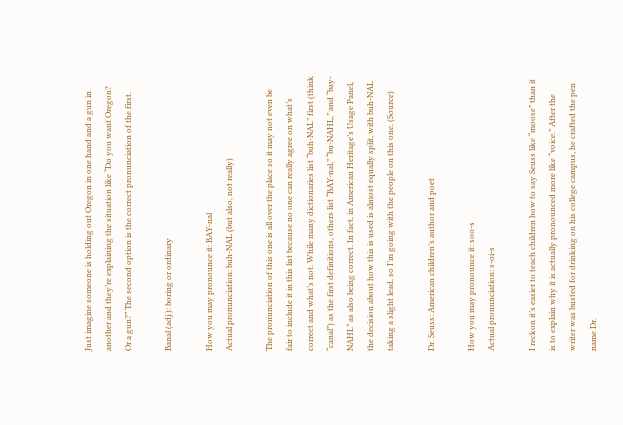Just imagine someone is holding out Oregon in one hand and a gun in another and they’re explaining the situation like “Do you want Oregon? Or a gun?” The second option is the correct pronunciation of the first.

Banal (adj.): boring or ordinary

How you may pronounce it: BAY-nal
Actual pronunciation: buh-NAL (but also, not really)

The pronunciation of this one is all over the place so it may not even be fair to include it in this list because no one can really agree on what’s correct and what’s not. While many dictionaries list “buh-NAL” first (think “canal”) as the first definitions, others list “BAY-nal,” “bu-NAHL,” and “bay-NAHL” as also being correct. In fact, in American Heritage’s Usage Panel, the decision about how this is used is almost equally split, with buh-NAL taking a slight lead, so I’m going with the people on this one. (Source)

Dr. Seuss: American children’s author and poet

How you may pronounce it: soo-s
Actual pronunciation: s-oi-s

I reckon it’s easier to teach children how to say Seuss like “moose” than it is to explain why it is actually pronounced more like “voice.” After the writer was busted for drinking on his college campus, he crafted the pen name Dr.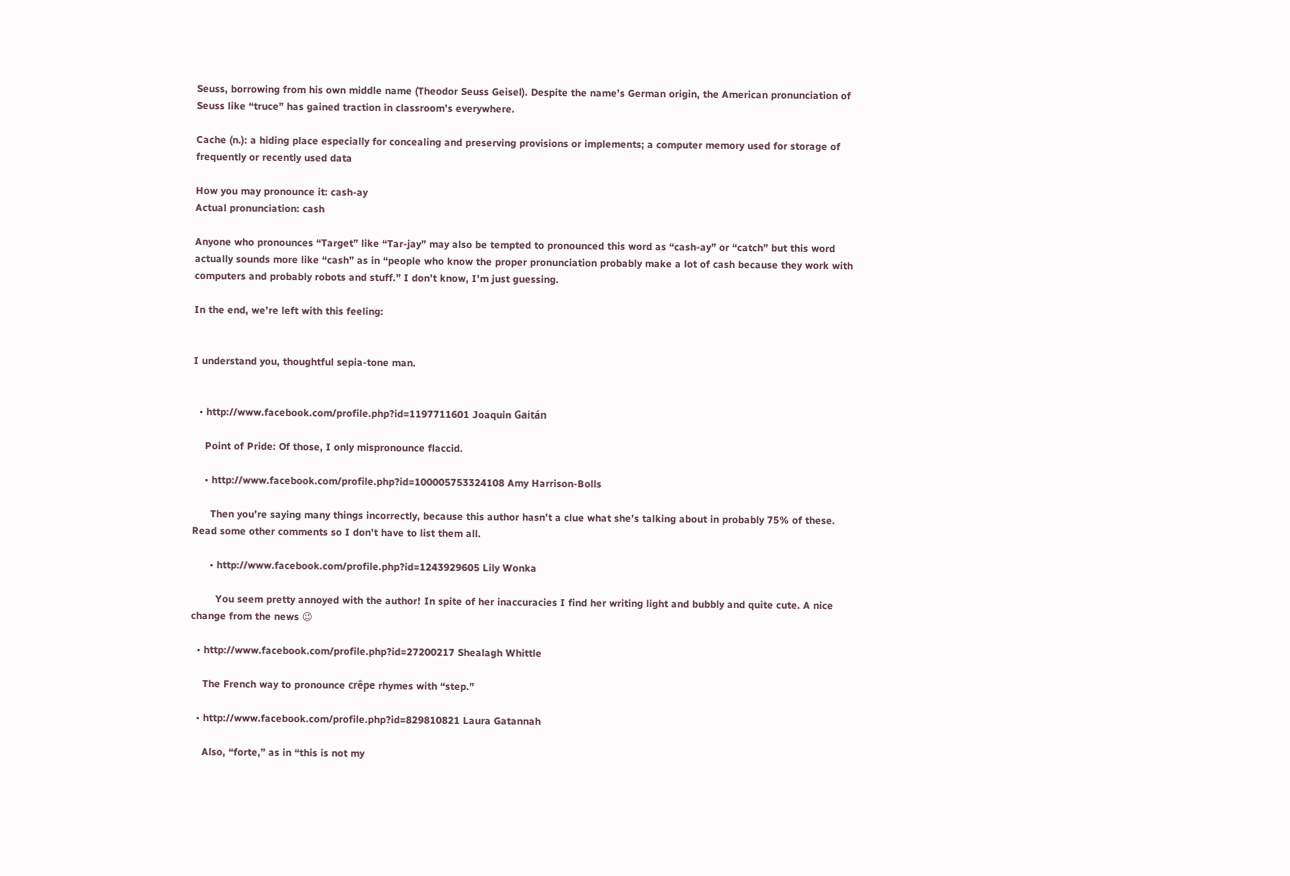Seuss, borrowing from his own middle name (Theodor Seuss Geisel). Despite the name’s German origin, the American pronunciation of Seuss like “truce” has gained traction in classroom’s everywhere.

Cache (n.): a hiding place especially for concealing and preserving provisions or implements; a computer memory used for storage of frequently or recently used data

How you may pronounce it: cash-ay
Actual pronunciation: cash

Anyone who pronounces “Target” like “Tar-jay” may also be tempted to pronounced this word as “cash-ay” or “catch” but this word actually sounds more like “cash” as in “people who know the proper pronunciation probably make a lot of cash because they work with computers and probably robots and stuff.” I don’t know, I’m just guessing.

In the end, we’re left with this feeling:


I understand you, thoughtful sepia-tone man.


  • http://www.facebook.com/profile.php?id=1197711601 Joaquin Gaitán

    Point of Pride: Of those, I only mispronounce flaccid.

    • http://www.facebook.com/profile.php?id=100005753324108 Amy Harrison-Bolls

      Then you’re saying many things incorrectly, because this author hasn’t a clue what she’s talking about in probably 75% of these. Read some other comments so I don’t have to list them all.

      • http://www.facebook.com/profile.php?id=1243929605 Lily Wonka

        You seem pretty annoyed with the author! In spite of her inaccuracies I find her writing light and bubbly and quite cute. A nice change from the news 😉

  • http://www.facebook.com/profile.php?id=27200217 Shealagh Whittle

    The French way to pronounce crêpe rhymes with “step.”

  • http://www.facebook.com/profile.php?id=829810821 Laura Gatannah

    Also, “forte,” as in “this is not my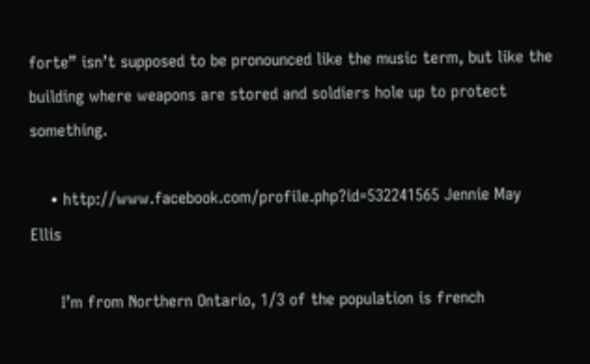forte” isn’t supposed to be pronounced like the music term, but like the building where weapons are stored and soldiers hole up to protect something.

    • http://www.facebook.com/profile.php?id=532241565 Jennie May Ellis

      I’m from Northern Ontario, 1/3 of the population is french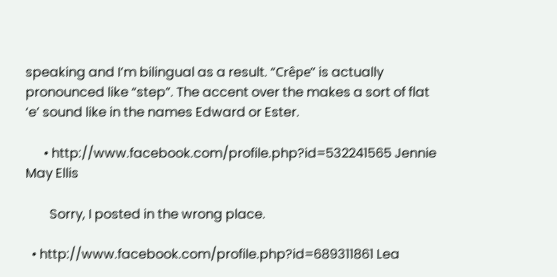speaking and I’m bilingual as a result. “Crêpe” is actually pronounced like “step”. The accent over the makes a sort of flat ‘e’ sound like in the names Edward or Ester.

      • http://www.facebook.com/profile.php?id=532241565 Jennie May Ellis

        Sorry, I posted in the wrong place.

  • http://www.facebook.com/profile.php?id=689311861 Lea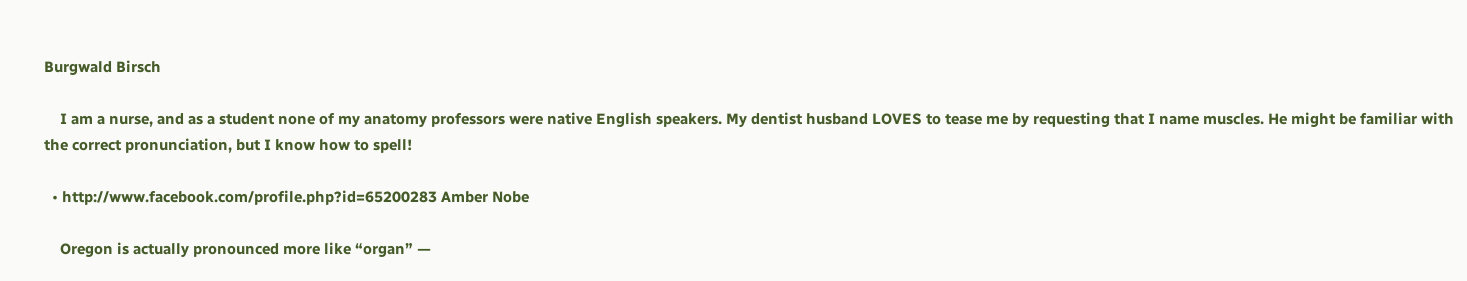Burgwald Birsch

    I am a nurse, and as a student none of my anatomy professors were native English speakers. My dentist husband LOVES to tease me by requesting that I name muscles. He might be familiar with the correct pronunciation, but I know how to spell!

  • http://www.facebook.com/profile.php?id=65200283 Amber Nobe

    Oregon is actually pronounced more like “organ” —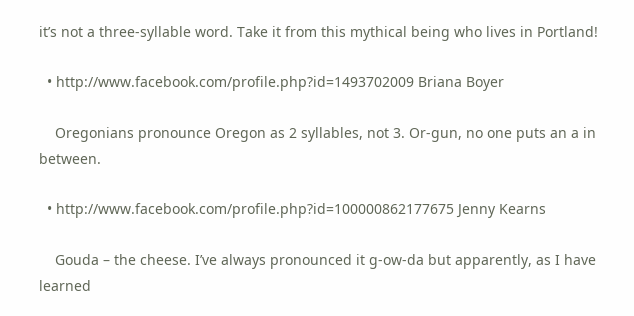it’s not a three-syllable word. Take it from this mythical being who lives in Portland!

  • http://www.facebook.com/profile.php?id=1493702009 Briana Boyer

    Oregonians pronounce Oregon as 2 syllables, not 3. Or-gun, no one puts an a in between.

  • http://www.facebook.com/profile.php?id=100000862177675 Jenny Kearns

    Gouda – the cheese. I’ve always pronounced it g-ow-da but apparently, as I have learned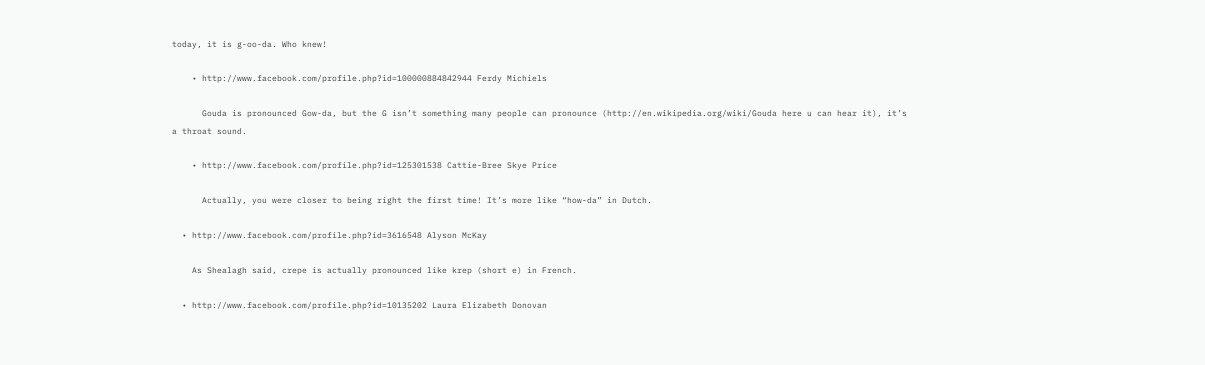today, it is g-oo-da. Who knew!

    • http://www.facebook.com/profile.php?id=100000884842944 Ferdy Michiels

      Gouda is pronounced Gow-da, but the G isn’t something many people can pronounce (http://en.wikipedia.org/wiki/Gouda here u can hear it), it’s a throat sound.

    • http://www.facebook.com/profile.php?id=125301538 Cattie-Bree Skye Price

      Actually, you were closer to being right the first time! It’s more like “how-da” in Dutch.

  • http://www.facebook.com/profile.php?id=3616548 Alyson McKay

    As Shealagh said, crepe is actually pronounced like krep (short e) in French.

  • http://www.facebook.com/profile.php?id=10135202 Laura Elizabeth Donovan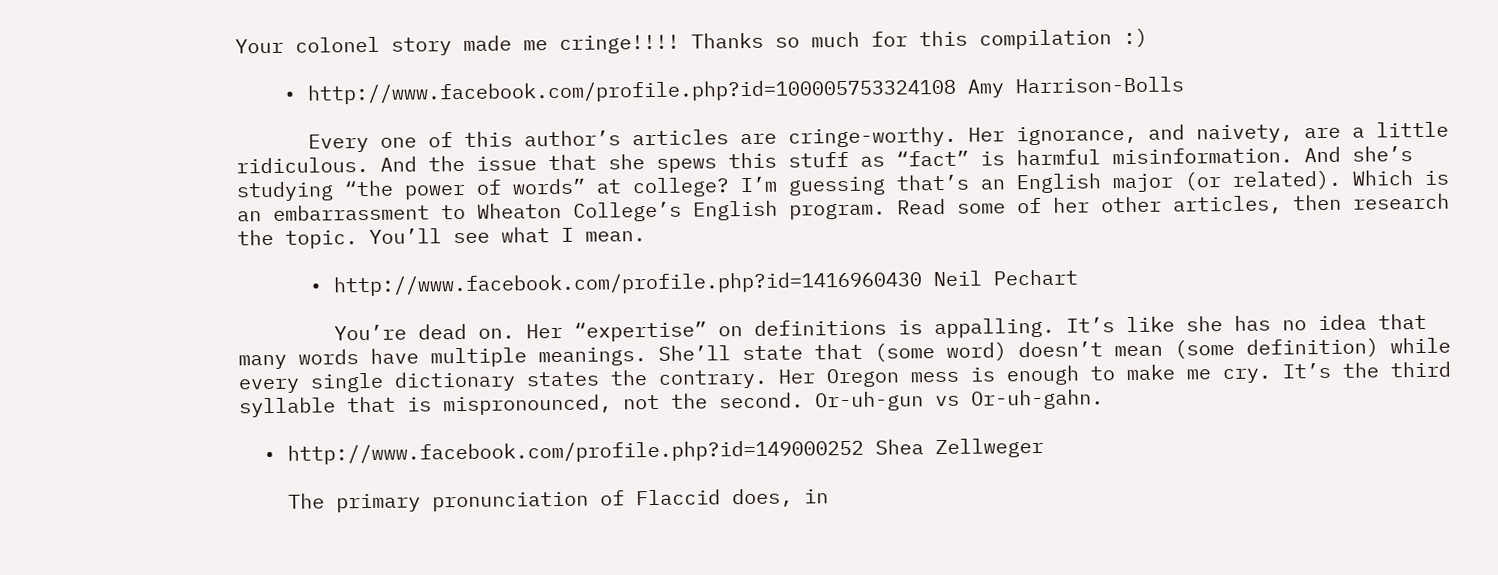Your colonel story made me cringe!!!! Thanks so much for this compilation :)

    • http://www.facebook.com/profile.php?id=100005753324108 Amy Harrison-Bolls

      Every one of this author’s articles are cringe-worthy. Her ignorance, and naivety, are a little ridiculous. And the issue that she spews this stuff as “fact” is harmful misinformation. And she’s studying “the power of words” at college? I’m guessing that’s an English major (or related). Which is an embarrassment to Wheaton College’s English program. Read some of her other articles, then research the topic. You’ll see what I mean.

      • http://www.facebook.com/profile.php?id=1416960430 Neil Pechart

        You’re dead on. Her “expertise” on definitions is appalling. It’s like she has no idea that many words have multiple meanings. She’ll state that (some word) doesn’t mean (some definition) while every single dictionary states the contrary. Her Oregon mess is enough to make me cry. It’s the third syllable that is mispronounced, not the second. Or-uh-gun vs Or-uh-gahn.

  • http://www.facebook.com/profile.php?id=149000252 Shea Zellweger

    The primary pronunciation of Flaccid does, in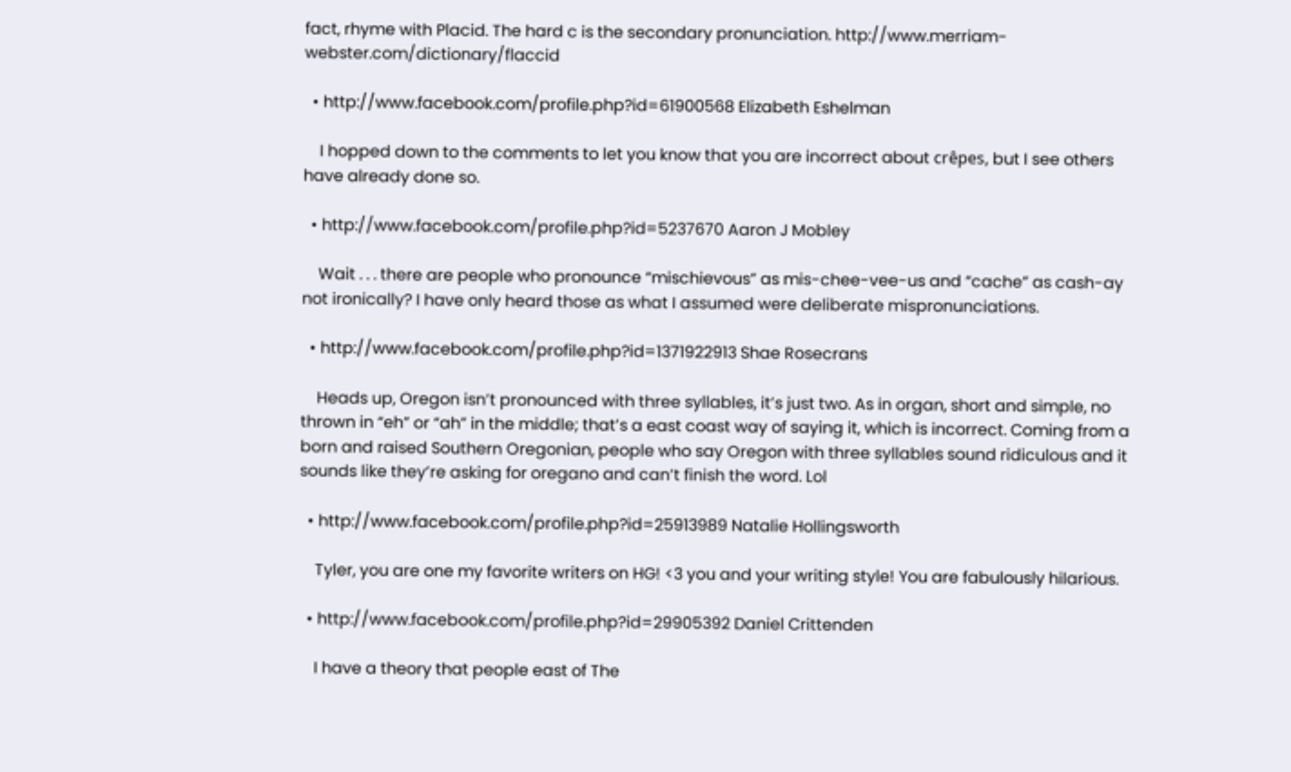fact, rhyme with Placid. The hard c is the secondary pronunciation. http://www.merriam-webster.com/dictionary/flaccid

  • http://www.facebook.com/profile.php?id=61900568 Elizabeth Eshelman

    I hopped down to the comments to let you know that you are incorrect about crêpes, but I see others have already done so.

  • http://www.facebook.com/profile.php?id=5237670 Aaron J Mobley

    Wait . . . there are people who pronounce “mischievous” as mis-chee-vee-us and “cache” as cash-ay not ironically? I have only heard those as what I assumed were deliberate mispronunciations.

  • http://www.facebook.com/profile.php?id=1371922913 Shae Rosecrans

    Heads up, Oregon isn’t pronounced with three syllables, it’s just two. As in organ, short and simple, no thrown in “eh” or “ah” in the middle; that’s a east coast way of saying it, which is incorrect. Coming from a born and raised Southern Oregonian, people who say Oregon with three syllables sound ridiculous and it sounds like they’re asking for oregano and can’t finish the word. Lol

  • http://www.facebook.com/profile.php?id=25913989 Natalie Hollingsworth

    Tyler, you are one my favorite writers on HG! <3 you and your writing style! You are fabulously hilarious.

  • http://www.facebook.com/profile.php?id=29905392 Daniel Crittenden

    I have a theory that people east of The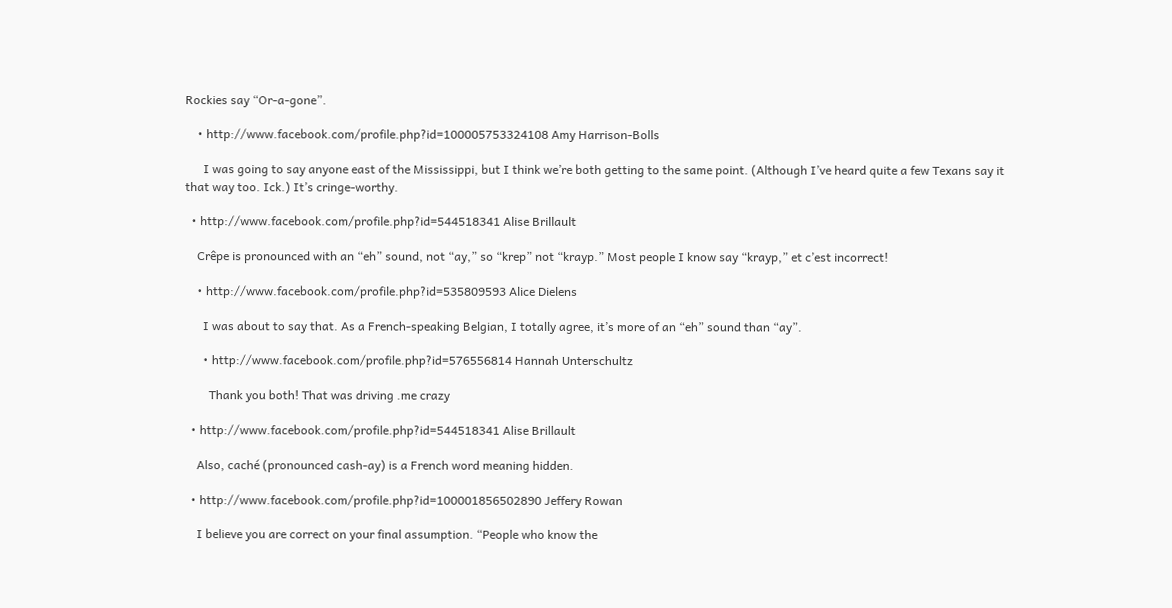Rockies say “Or-a-gone”.

    • http://www.facebook.com/profile.php?id=100005753324108 Amy Harrison-Bolls

      I was going to say anyone east of the Mississippi, but I think we’re both getting to the same point. (Although I’ve heard quite a few Texans say it that way too. Ick.) It’s cringe-worthy.

  • http://www.facebook.com/profile.php?id=544518341 Alise Brillault

    Crêpe is pronounced with an “eh” sound, not “ay,” so “krep” not “krayp.” Most people I know say “krayp,” et c’est incorrect!

    • http://www.facebook.com/profile.php?id=535809593 Alice Dielens

      I was about to say that. As a French-speaking Belgian, I totally agree, it’s more of an “eh” sound than “ay”.

      • http://www.facebook.com/profile.php?id=576556814 Hannah Unterschultz

        Thank you both! That was driving .me crazy

  • http://www.facebook.com/profile.php?id=544518341 Alise Brillault

    Also, caché (pronounced cash-ay) is a French word meaning hidden.

  • http://www.facebook.com/profile.php?id=100001856502890 Jeffery Rowan

    I believe you are correct on your final assumption. “People who know the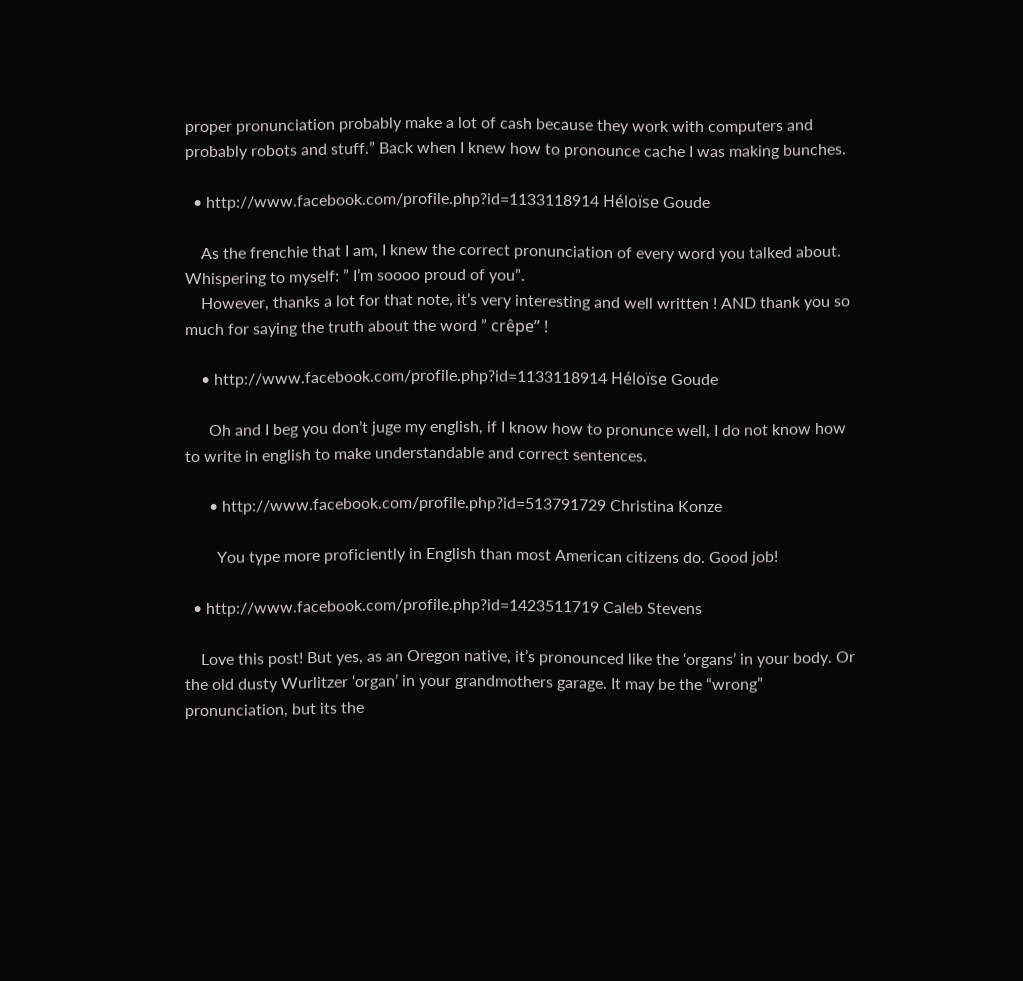proper pronunciation probably make a lot of cash because they work with computers and probably robots and stuff.” Back when I knew how to pronounce cache I was making bunches.

  • http://www.facebook.com/profile.php?id=1133118914 Héloïse Goude

    As the frenchie that I am, I knew the correct pronunciation of every word you talked about. Whispering to myself: ” I’m soooo proud of you”.
    However, thanks a lot for that note, it’s very interesting and well written ! AND thank you so much for saying the truth about the word ” crêpe” !

    • http://www.facebook.com/profile.php?id=1133118914 Héloïse Goude

      Oh and I beg you don’t juge my english, if I know how to pronunce well, I do not know how to write in english to make understandable and correct sentences.

      • http://www.facebook.com/profile.php?id=513791729 Christina Konze

        You type more proficiently in English than most American citizens do. Good job!

  • http://www.facebook.com/profile.php?id=1423511719 Caleb Stevens

    Love this post! But yes, as an Oregon native, it’s pronounced like the ‘organs’ in your body. Or the old dusty Wurlitzer ‘organ’ in your grandmothers garage. It may be the “wrong” pronunciation, but its the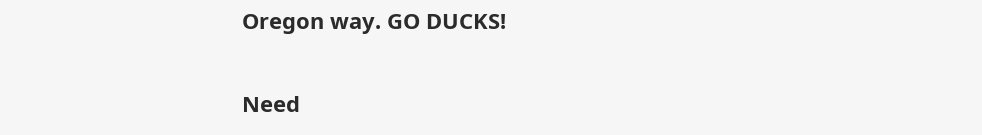Oregon way. GO DUCKS!

Need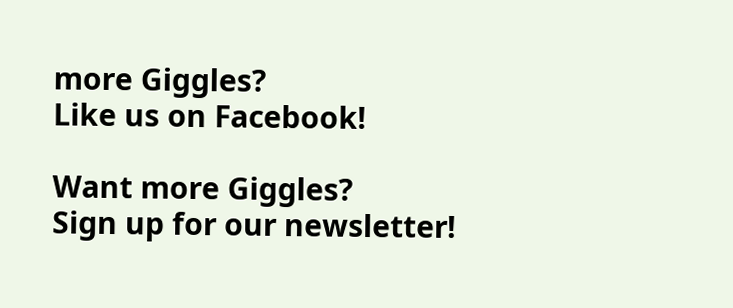more Giggles?
Like us on Facebook!

Want more Giggles?
Sign up for our newsletter!